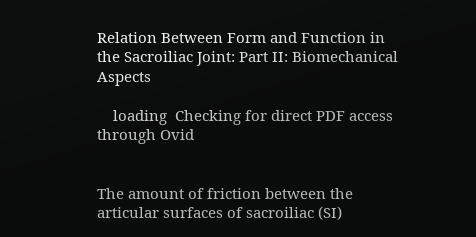Relation Between Form and Function in the Sacroiliac Joint: Part II: Biomechanical Aspects

    loading  Checking for direct PDF access through Ovid


The amount of friction between the articular surfaces of sacroiliac (SI)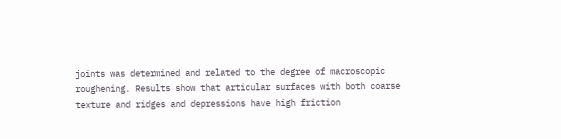joints was determined and related to the degree of macroscopic roughening. Results show that articular surfaces with both coarse texture and ridges and depressions have high friction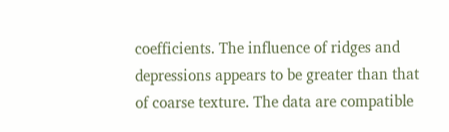coefficients. The influence of ridges and depressions appears to be greater than that of coarse texture. The data are compatible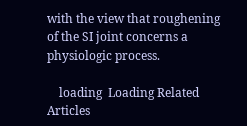with the view that roughening of the SI joint concerns a physiologic process.

    loading  Loading Related Articles